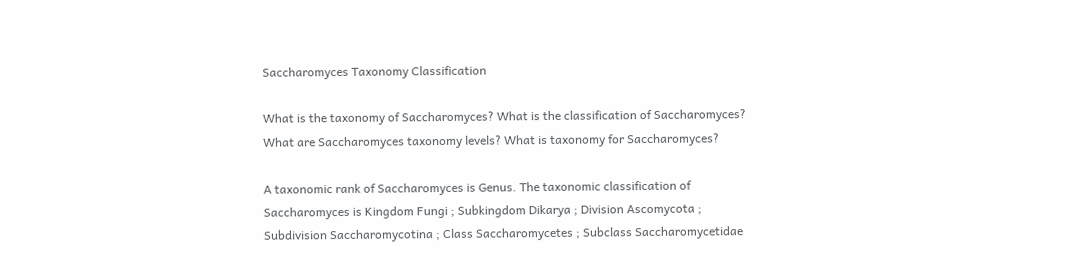Saccharomyces Taxonomy Classification

What is the taxonomy of Saccharomyces? What is the classification of Saccharomyces? What are Saccharomyces taxonomy levels? What is taxonomy for Saccharomyces?

A taxonomic rank of Saccharomyces is Genus. The taxonomic classification of Saccharomyces is Kingdom Fungi ; Subkingdom Dikarya ; Division Ascomycota ; Subdivision Saccharomycotina ; Class Saccharomycetes ; Subclass Saccharomycetidae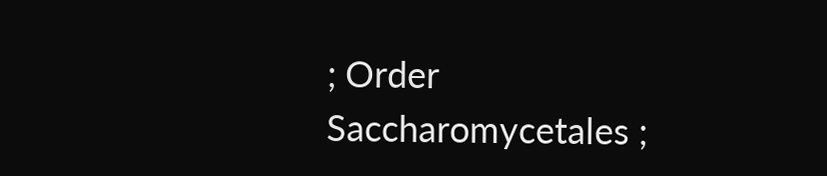; Order Saccharomycetales ;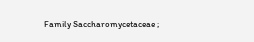Family Saccharomycetaceae ;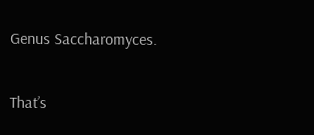Genus Saccharomyces.

That’s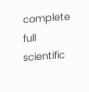complete full scientific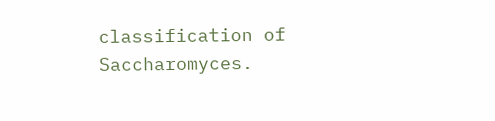classification of Saccharomyces.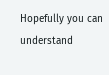Hopefully you can understand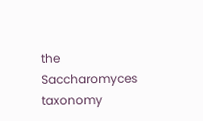the Saccharomyces taxonomy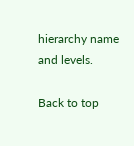hierarchy name and levels.

Back to top